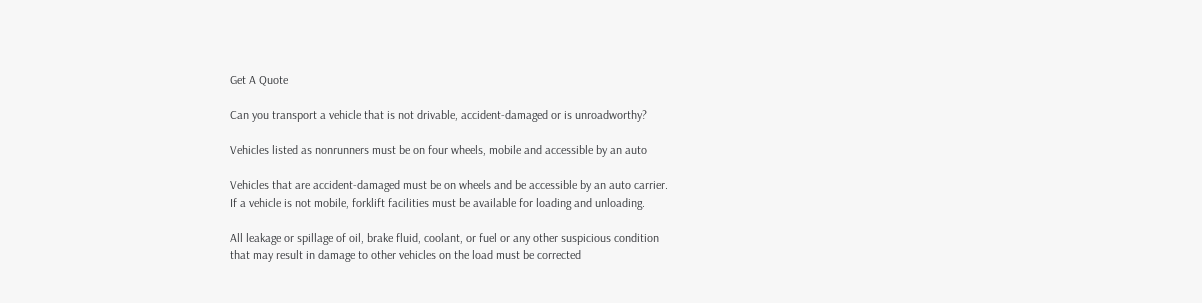Get A Quote

Can you transport a vehicle that is not drivable, accident-damaged or is unroadworthy?

Vehicles listed as nonrunners must be on four wheels, mobile and accessible by an auto

Vehicles that are accident-damaged must be on wheels and be accessible by an auto carrier.
If a vehicle is not mobile, forklift facilities must be available for loading and unloading.

All leakage or spillage of oil, brake fluid, coolant, or fuel or any other suspicious condition
that may result in damage to other vehicles on the load must be corrected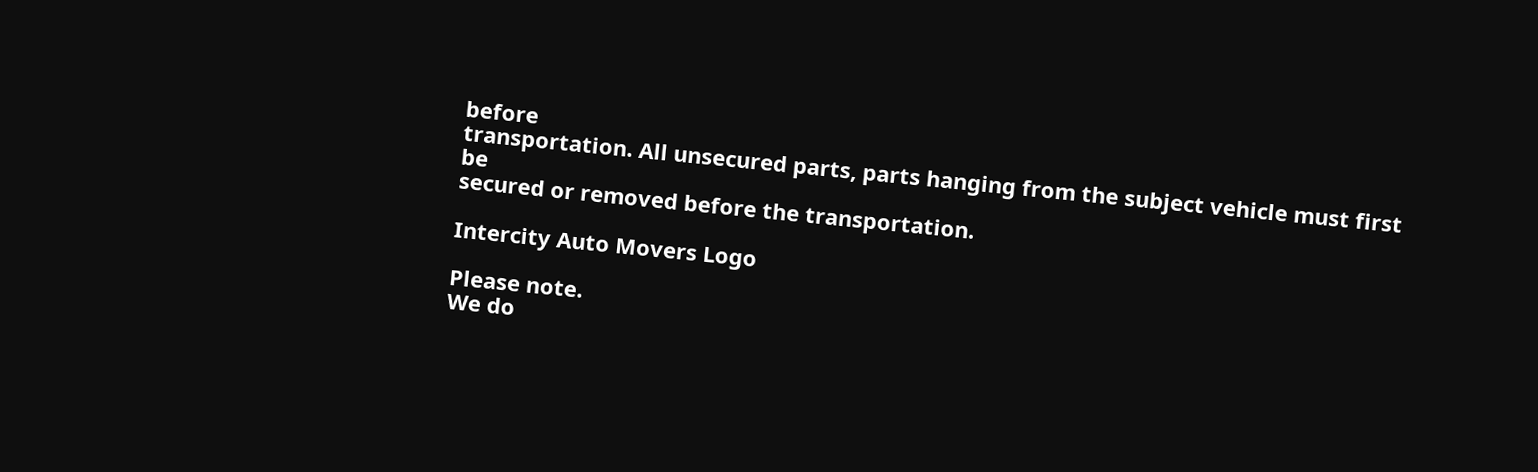before
transportation. All unsecured parts, parts hanging from the subject vehicle must first be
secured or removed before the transportation.

Intercity Auto Movers Logo

Please note.
We do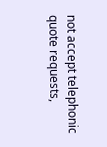not accept telephonic quote requests,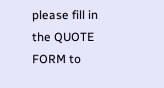please fill in the QUOTE FORM to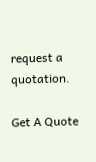request a quotation.

Get A Quote